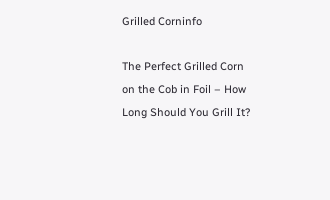Grilled Corninfo

The Perfect Grilled Corn on the Cob in Foil – How Long Should You Grill It?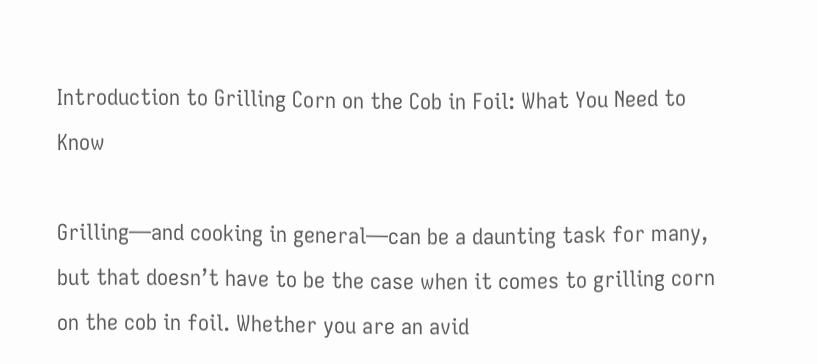Introduction to Grilling Corn on the Cob in Foil: What You Need to Know

Grilling—and cooking in general—can be a daunting task for many, but that doesn’t have to be the case when it comes to grilling corn on the cob in foil. Whether you are an avid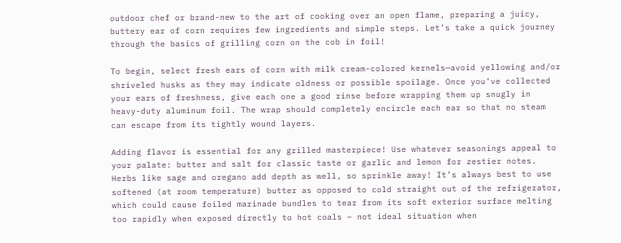outdoor chef or brand-new to the art of cooking over an open flame, preparing a juicy, buttery ear of corn requires few ingredients and simple steps. Let’s take a quick journey through the basics of grilling corn on the cob in foil!

To begin, select fresh ears of corn with milk cream-colored kernels—avoid yellowing and/or shriveled husks as they may indicate oldness or possible spoilage. Once you’ve collected your ears of freshness, give each one a good rinse before wrapping them up snugly in heavy-duty aluminum foil. The wrap should completely encircle each ear so that no steam can escape from its tightly wound layers.

Adding flavor is essential for any grilled masterpiece! Use whatever seasonings appeal to your palate: butter and salt for classic taste or garlic and lemon for zestier notes. Herbs like sage and oregano add depth as well, so sprinkle away! It’s always best to use softened (at room temperature) butter as opposed to cold straight out of the refrigerator, which could cause foiled marinade bundles to tear from its soft exterior surface melting too rapidly when exposed directly to hot coals – not ideal situation when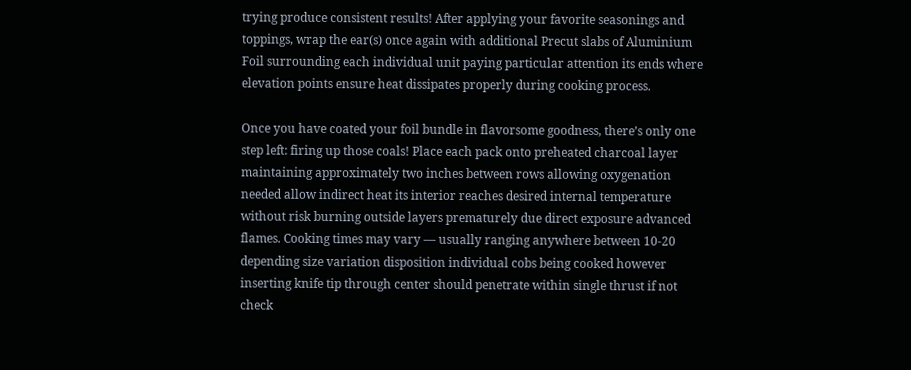trying produce consistent results! After applying your favorite seasonings and toppings, wrap the ear(s) once again with additional Precut slabs of Aluminium Foil surrounding each individual unit paying particular attention its ends where elevation points ensure heat dissipates properly during cooking process.

Once you have coated your foil bundle in flavorsome goodness, there’s only one step left: firing up those coals! Place each pack onto preheated charcoal layer maintaining approximately two inches between rows allowing oxygenation needed allow indirect heat its interior reaches desired internal temperature without risk burning outside layers prematurely due direct exposure advanced flames. Cooking times may vary — usually ranging anywhere between 10-20 depending size variation disposition individual cobs being cooked however inserting knife tip through center should penetrate within single thrust if not check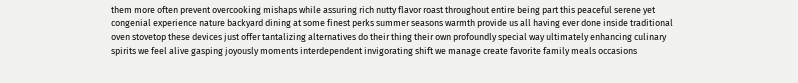them more often prevent overcooking mishaps while assuring rich nutty flavor roast throughout entire being part this peaceful serene yet congenial experience nature backyard dining at some finest perks summer seasons warmth provide us all having ever done inside traditional oven stovetop these devices just offer tantalizing alternatives do their thing their own profoundly special way ultimately enhancing culinary spirits we feel alive gasping joyously moments interdependent invigorating shift we manage create favorite family meals occasions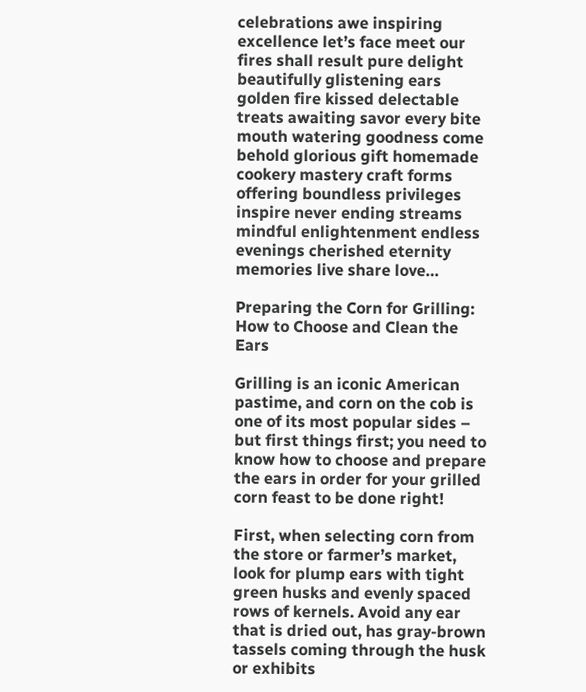celebrations awe inspiring excellence let’s face meet our fires shall result pure delight beautifully glistening ears golden fire kissed delectable treats awaiting savor every bite mouth watering goodness come behold glorious gift homemade cookery mastery craft forms offering boundless privileges inspire never ending streams mindful enlightenment endless evenings cherished eternity memories live share love…

Preparing the Corn for Grilling: How to Choose and Clean the Ears

Grilling is an iconic American pastime, and corn on the cob is one of its most popular sides – but first things first; you need to know how to choose and prepare the ears in order for your grilled corn feast to be done right!

First, when selecting corn from the store or farmer’s market, look for plump ears with tight green husks and evenly spaced rows of kernels. Avoid any ear that is dried out, has gray-brown tassels coming through the husk or exhibits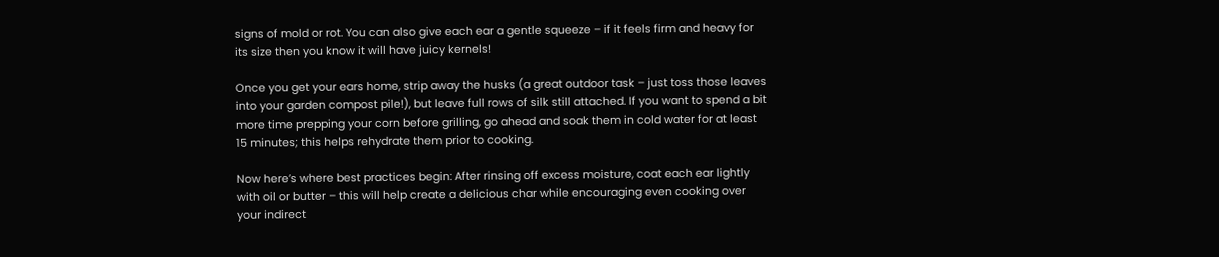signs of mold or rot. You can also give each ear a gentle squeeze – if it feels firm and heavy for its size then you know it will have juicy kernels!

Once you get your ears home, strip away the husks (a great outdoor task – just toss those leaves into your garden compost pile!), but leave full rows of silk still attached. If you want to spend a bit more time prepping your corn before grilling, go ahead and soak them in cold water for at least 15 minutes; this helps rehydrate them prior to cooking.

Now here’s where best practices begin: After rinsing off excess moisture, coat each ear lightly with oil or butter – this will help create a delicious char while encouraging even cooking over your indirect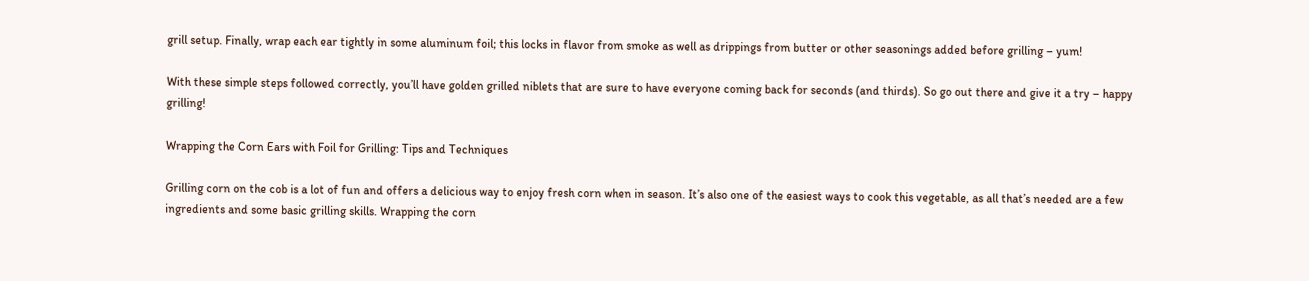grill setup. Finally, wrap each ear tightly in some aluminum foil; this locks in flavor from smoke as well as drippings from butter or other seasonings added before grilling – yum!

With these simple steps followed correctly, you’ll have golden grilled niblets that are sure to have everyone coming back for seconds (and thirds). So go out there and give it a try – happy grilling!

Wrapping the Corn Ears with Foil for Grilling: Tips and Techniques

Grilling corn on the cob is a lot of fun and offers a delicious way to enjoy fresh corn when in season. It’s also one of the easiest ways to cook this vegetable, as all that’s needed are a few ingredients and some basic grilling skills. Wrapping the corn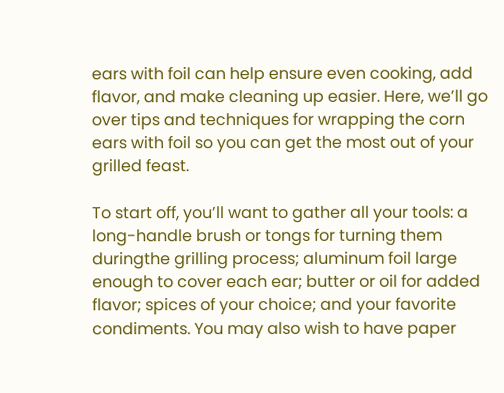ears with foil can help ensure even cooking, add flavor, and make cleaning up easier. Here, we’ll go over tips and techniques for wrapping the corn ears with foil so you can get the most out of your grilled feast.

To start off, you’ll want to gather all your tools: a long-handle brush or tongs for turning them duringthe grilling process; aluminum foil large enough to cover each ear; butter or oil for added flavor; spices of your choice; and your favorite condiments. You may also wish to have paper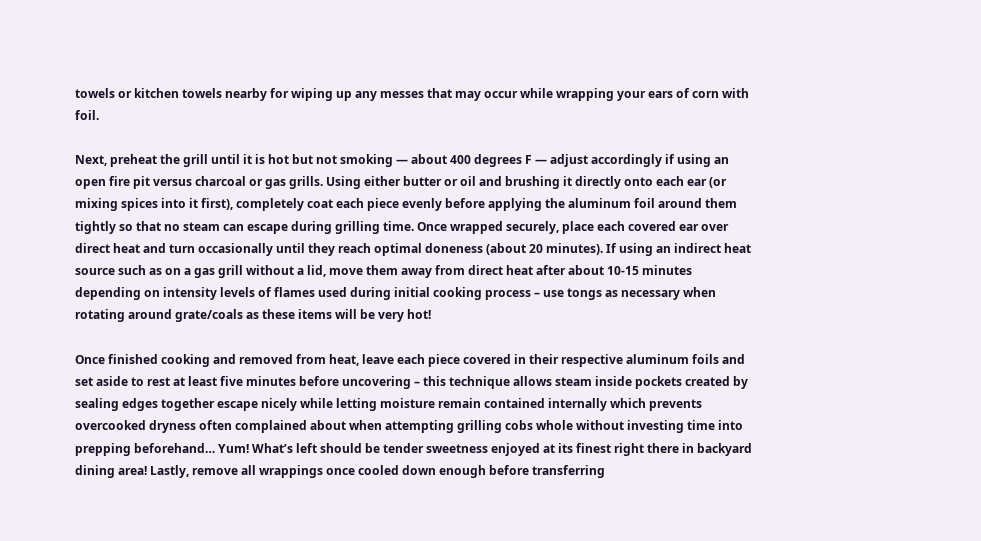towels or kitchen towels nearby for wiping up any messes that may occur while wrapping your ears of corn with foil.

Next, preheat the grill until it is hot but not smoking — about 400 degrees F — adjust accordingly if using an open fire pit versus charcoal or gas grills. Using either butter or oil and brushing it directly onto each ear (or mixing spices into it first), completely coat each piece evenly before applying the aluminum foil around them tightly so that no steam can escape during grilling time. Once wrapped securely, place each covered ear over direct heat and turn occasionally until they reach optimal doneness (about 20 minutes). If using an indirect heat source such as on a gas grill without a lid, move them away from direct heat after about 10-15 minutes depending on intensity levels of flames used during initial cooking process – use tongs as necessary when rotating around grate/coals as these items will be very hot!

Once finished cooking and removed from heat, leave each piece covered in their respective aluminum foils and set aside to rest at least five minutes before uncovering – this technique allows steam inside pockets created by sealing edges together escape nicely while letting moisture remain contained internally which prevents overcooked dryness often complained about when attempting grilling cobs whole without investing time into prepping beforehand… Yum! What’s left should be tender sweetness enjoyed at its finest right there in backyard dining area! Lastly, remove all wrappings once cooled down enough before transferring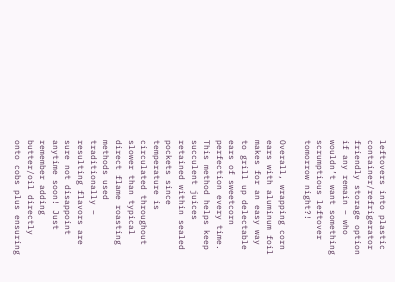leftovers into plastic container/refrigerator friendly storage option if any remain – who wouldn’t want something scrumptious leftover tomorrow night?!

Overall, wrapping corn ears with aluminum foil makes for an easy way to grill up delectable ears of sweetcorn perfection every time. This method helps keep succulent juices retained within sealed pockets since temperature is circulated throughout slower than typical direct flame roasting methods used traditionally – resulting flavors are sure not disappoint anytime soon! Just remember adding butter/oil directly onto cobs plus ensuring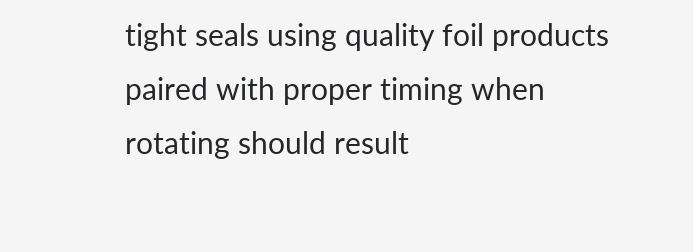tight seals using quality foil products paired with proper timing when rotating should result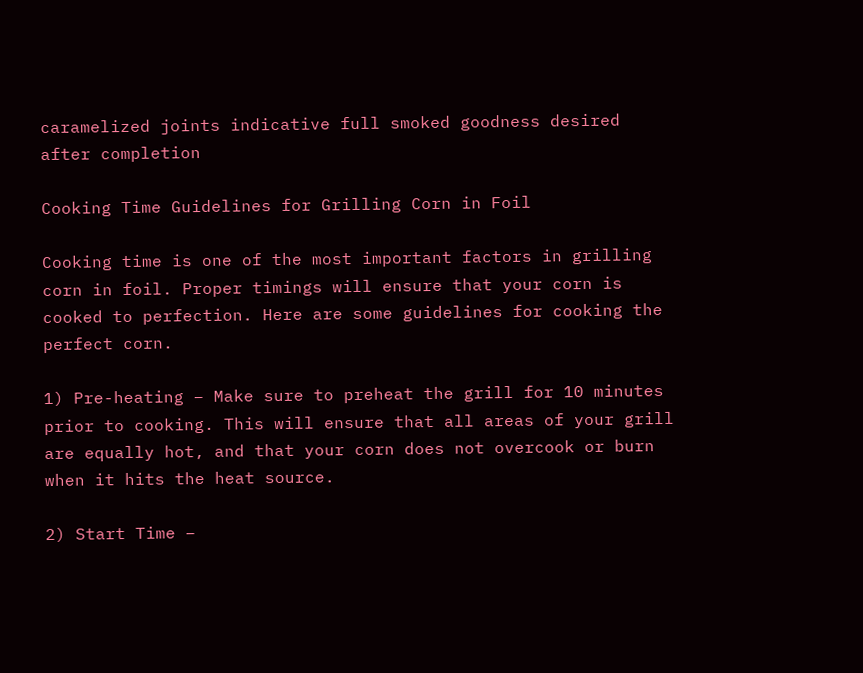caramelized joints indicative full smoked goodness desired after completion

Cooking Time Guidelines for Grilling Corn in Foil

Cooking time is one of the most important factors in grilling corn in foil. Proper timings will ensure that your corn is cooked to perfection. Here are some guidelines for cooking the perfect corn.

1) Pre-heating – Make sure to preheat the grill for 10 minutes prior to cooking. This will ensure that all areas of your grill are equally hot, and that your corn does not overcook or burn when it hits the heat source.

2) Start Time –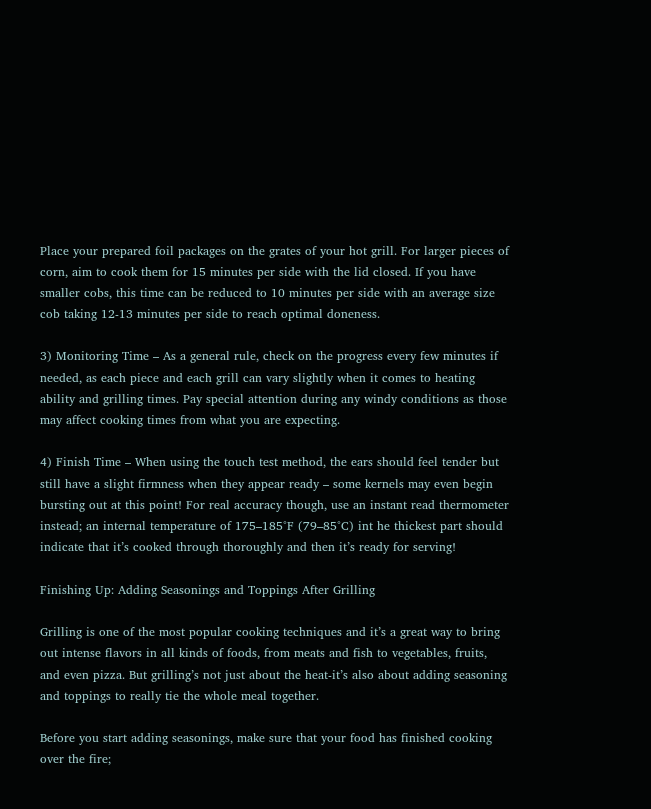Place your prepared foil packages on the grates of your hot grill. For larger pieces of corn, aim to cook them for 15 minutes per side with the lid closed. If you have smaller cobs, this time can be reduced to 10 minutes per side with an average size cob taking 12-13 minutes per side to reach optimal doneness.

3) Monitoring Time – As a general rule, check on the progress every few minutes if needed, as each piece and each grill can vary slightly when it comes to heating ability and grilling times. Pay special attention during any windy conditions as those may affect cooking times from what you are expecting.

4) Finish Time – When using the touch test method, the ears should feel tender but still have a slight firmness when they appear ready – some kernels may even begin bursting out at this point! For real accuracy though, use an instant read thermometer instead; an internal temperature of 175–185°F (79–85°C) int he thickest part should indicate that it’s cooked through thoroughly and then it’s ready for serving!

Finishing Up: Adding Seasonings and Toppings After Grilling

Grilling is one of the most popular cooking techniques and it’s a great way to bring out intense flavors in all kinds of foods, from meats and fish to vegetables, fruits, and even pizza. But grilling’s not just about the heat-it’s also about adding seasoning and toppings to really tie the whole meal together.

Before you start adding seasonings, make sure that your food has finished cooking over the fire;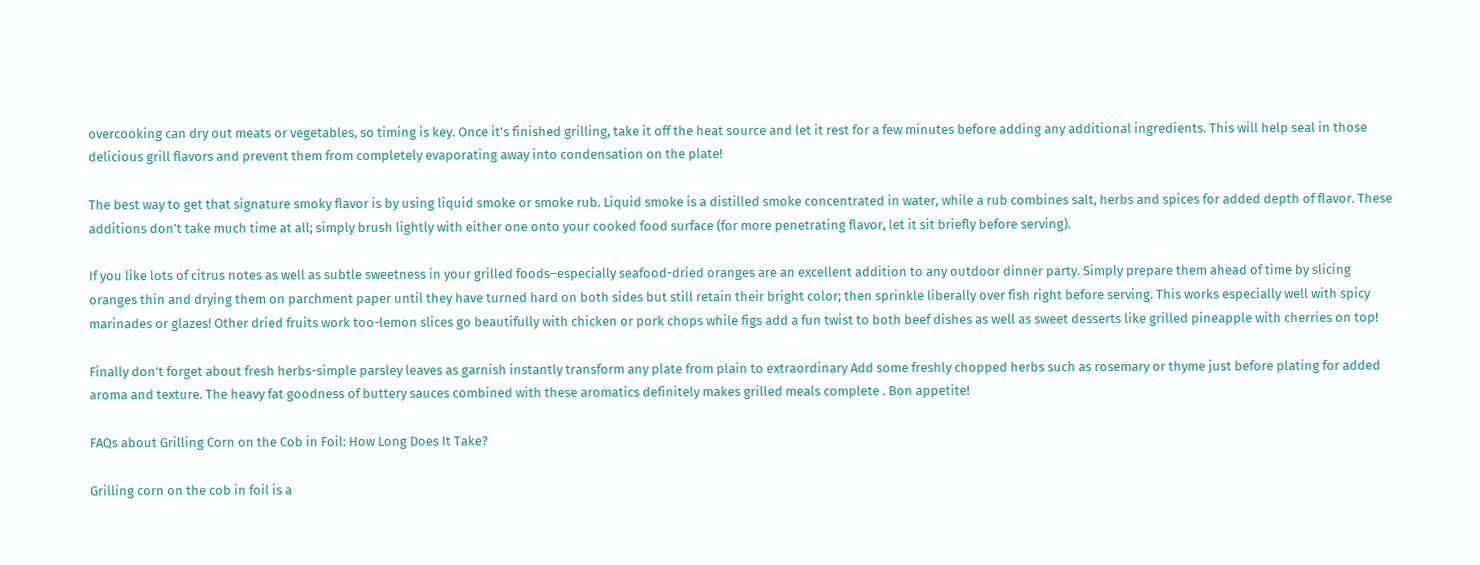overcooking can dry out meats or vegetables, so timing is key. Once it’s finished grilling, take it off the heat source and let it rest for a few minutes before adding any additional ingredients. This will help seal in those delicious grill flavors and prevent them from completely evaporating away into condensation on the plate!

The best way to get that signature smoky flavor is by using liquid smoke or smoke rub. Liquid smoke is a distilled smoke concentrated in water, while a rub combines salt, herbs and spices for added depth of flavor. These additions don’t take much time at all; simply brush lightly with either one onto your cooked food surface (for more penetrating flavor, let it sit briefly before serving).

If you like lots of citrus notes as well as subtle sweetness in your grilled foods–especially seafood-dried oranges are an excellent addition to any outdoor dinner party. Simply prepare them ahead of time by slicing oranges thin and drying them on parchment paper until they have turned hard on both sides but still retain their bright color; then sprinkle liberally over fish right before serving. This works especially well with spicy marinades or glazes! Other dried fruits work too-lemon slices go beautifully with chicken or pork chops while figs add a fun twist to both beef dishes as well as sweet desserts like grilled pineapple with cherries on top!

Finally don’t forget about fresh herbs-simple parsley leaves as garnish instantly transform any plate from plain to extraordinary Add some freshly chopped herbs such as rosemary or thyme just before plating for added aroma and texture. The heavy fat goodness of buttery sauces combined with these aromatics definitely makes grilled meals complete . Bon appetite!

FAQs about Grilling Corn on the Cob in Foil: How Long Does It Take?

Grilling corn on the cob in foil is a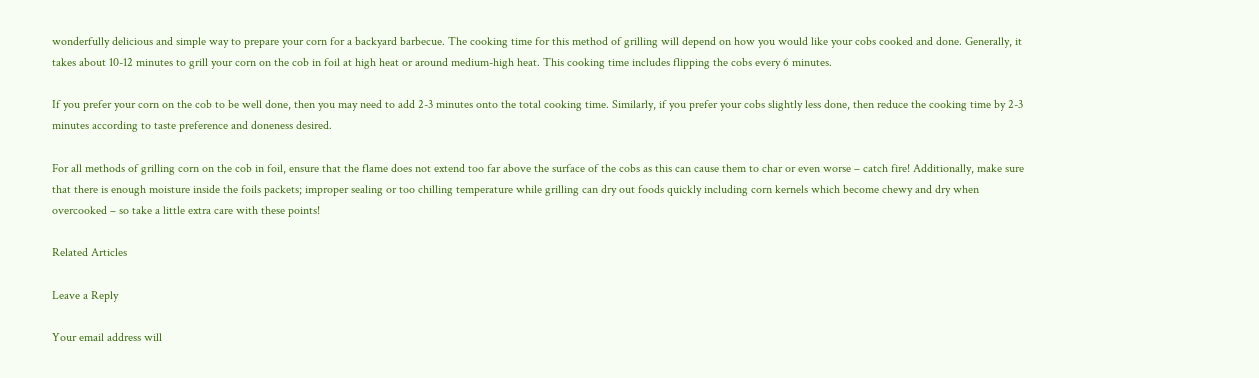wonderfully delicious and simple way to prepare your corn for a backyard barbecue. The cooking time for this method of grilling will depend on how you would like your cobs cooked and done. Generally, it takes about 10-12 minutes to grill your corn on the cob in foil at high heat or around medium-high heat. This cooking time includes flipping the cobs every 6 minutes.

If you prefer your corn on the cob to be well done, then you may need to add 2-3 minutes onto the total cooking time. Similarly, if you prefer your cobs slightly less done, then reduce the cooking time by 2-3 minutes according to taste preference and doneness desired.

For all methods of grilling corn on the cob in foil, ensure that the flame does not extend too far above the surface of the cobs as this can cause them to char or even worse – catch fire! Additionally, make sure that there is enough moisture inside the foils packets; improper sealing or too chilling temperature while grilling can dry out foods quickly including corn kernels which become chewy and dry when overcooked – so take a little extra care with these points!

Related Articles

Leave a Reply

Your email address will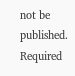not be published. Required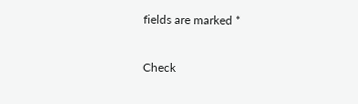fields are marked *

Check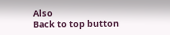Also
Back to top button